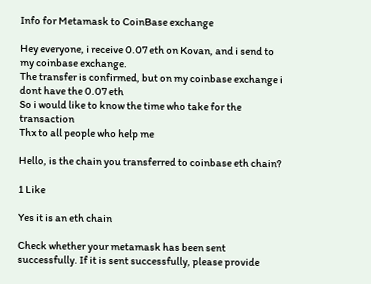Info for Metamask to CoinBase exchange

Hey everyone, i receive 0.07 eth on Kovan, and i send to my coinbase exchange.
The transfer is confirmed, but on my coinbase exchange i dont have the 0.07 eth
So i would like to know the time who take for the transaction
Thx to all people who help me

Hello, is the chain you transferred to coinbase eth chain?

1 Like

Yes it is an eth chain

Check whether your metamask has been sent successfully. If it is sent successfully, please provide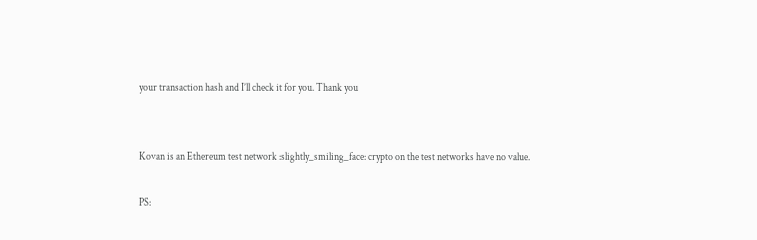your transaction hash and I’ll check it for you. Thank you


Kovan is an Ethereum test network :slightly_smiling_face: crypto on the test networks have no value.

PS: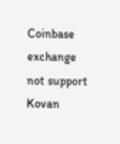Coinbase exchange not support Kovan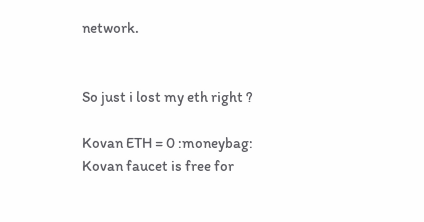network.


So just i lost my eth right ?

Kovan ETH = 0 :moneybag:
Kovan faucet is free for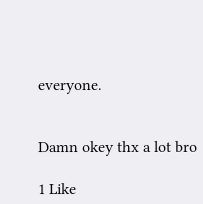everyone.


Damn okey thx a lot bro

1 Like